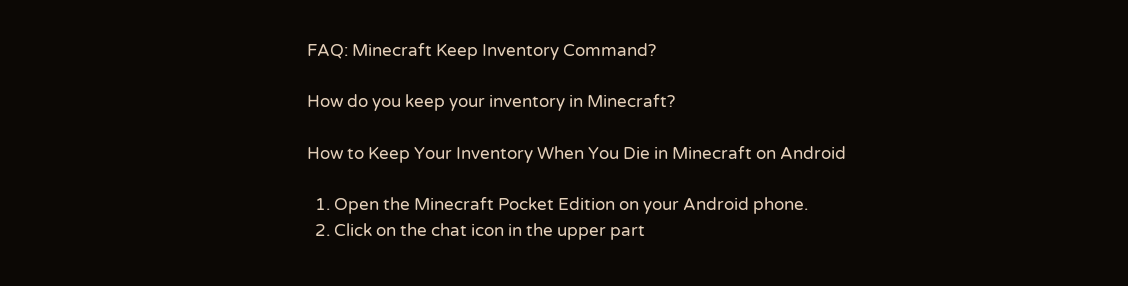FAQ: Minecraft Keep Inventory Command?

How do you keep your inventory in Minecraft?

How to Keep Your Inventory When You Die in Minecraft on Android

  1. Open the Minecraft Pocket Edition on your Android phone.
  2. Click on the chat icon in the upper part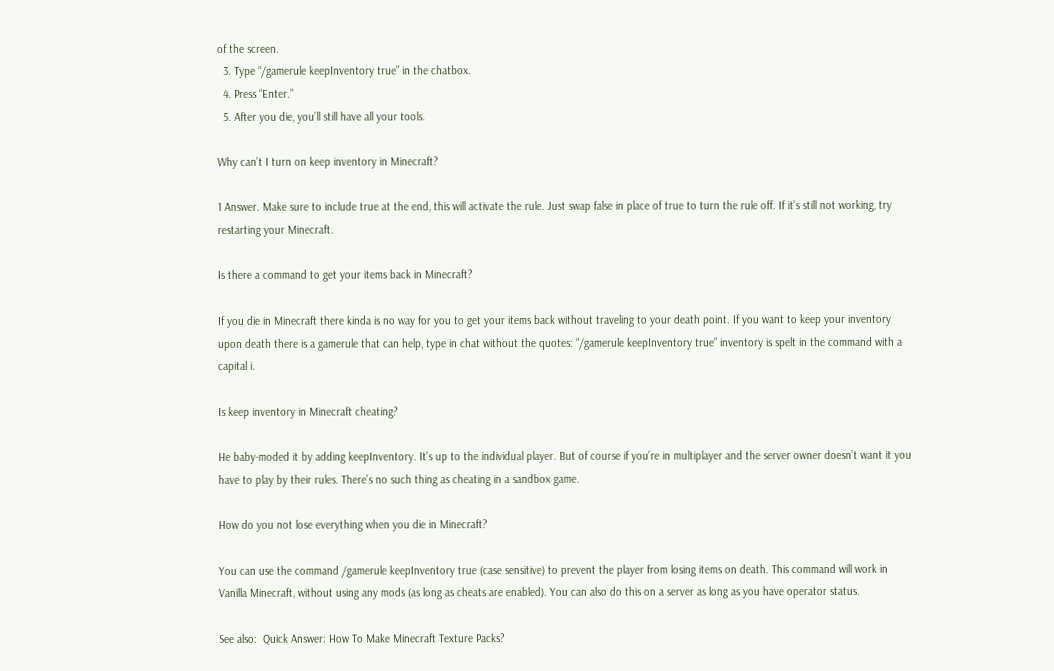of the screen.
  3. Type “/gamerule keepInventory true” in the chatbox.
  4. Press “Enter.”
  5. After you die, you’ll still have all your tools.

Why can’t I turn on keep inventory in Minecraft?

1 Answer. Make sure to include true at the end, this will activate the rule. Just swap false in place of true to turn the rule off. If it’s still not working, try restarting your Minecraft.

Is there a command to get your items back in Minecraft?

If you die in Minecraft there kinda is no way for you to get your items back without traveling to your death point. If you want to keep your inventory upon death there is a gamerule that can help, type in chat without the quotes: “/gamerule keepInventory true” inventory is spelt in the command with a capital i.

Is keep inventory in Minecraft cheating?

He baby-moded it by adding keepInventory. It’s up to the individual player. But of course if you’re in multiplayer and the server owner doesn’t want it you have to play by their rules. There’s no such thing as cheating in a sandbox game.

How do you not lose everything when you die in Minecraft?

You can use the command /gamerule keepInventory true (case sensitive) to prevent the player from losing items on death. This command will work in Vanilla Minecraft, without using any mods (as long as cheats are enabled). You can also do this on a server as long as you have operator status.

See also:  Quick Answer: How To Make Minecraft Texture Packs?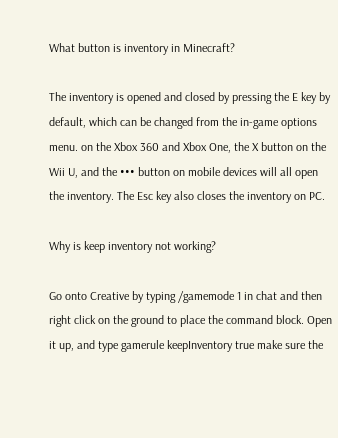What button is inventory in Minecraft?

The inventory is opened and closed by pressing the E key by default, which can be changed from the in-game options menu. on the Xbox 360 and Xbox One, the X button on the Wii U, and the ••• button on mobile devices will all open the inventory. The Esc key also closes the inventory on PC.

Why is keep inventory not working?

Go onto Creative by typing /gamemode 1 in chat and then right click on the ground to place the command block. Open it up, and type gamerule keepInventory true make sure the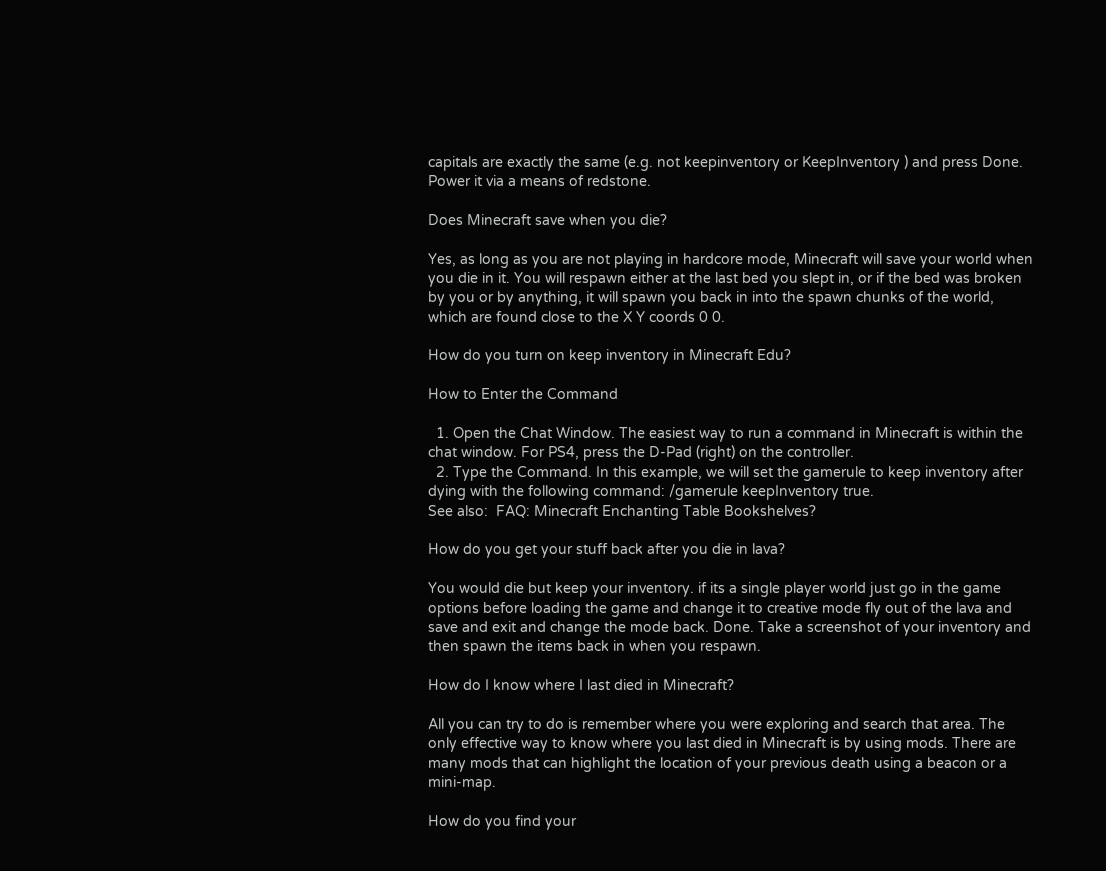capitals are exactly the same (e.g. not keepinventory or KeepInventory ) and press Done. Power it via a means of redstone.

Does Minecraft save when you die?

Yes, as long as you are not playing in hardcore mode, Minecraft will save your world when you die in it. You will respawn either at the last bed you slept in, or if the bed was broken by you or by anything, it will spawn you back in into the spawn chunks of the world, which are found close to the X Y coords 0 0.

How do you turn on keep inventory in Minecraft Edu?

How to Enter the Command

  1. Open the Chat Window. The easiest way to run a command in Minecraft is within the chat window. For PS4, press the D-Pad (right) on the controller.
  2. Type the Command. In this example, we will set the gamerule to keep inventory after dying with the following command: /gamerule keepInventory true.
See also:  FAQ: Minecraft Enchanting Table Bookshelves?

How do you get your stuff back after you die in lava?

You would die but keep your inventory. if its a single player world just go in the game options before loading the game and change it to creative mode fly out of the lava and save and exit and change the mode back. Done. Take a screenshot of your inventory and then spawn the items back in when you respawn.

How do I know where I last died in Minecraft?

All you can try to do is remember where you were exploring and search that area. The only effective way to know where you last died in Minecraft is by using mods. There are many mods that can highlight the location of your previous death using a beacon or a mini-map.

How do you find your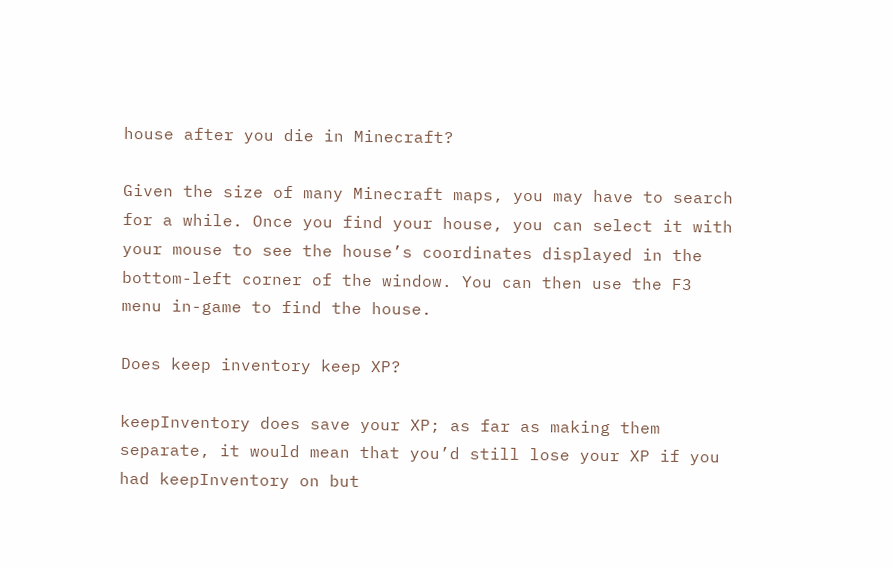house after you die in Minecraft?

Given the size of many Minecraft maps, you may have to search for a while. Once you find your house, you can select it with your mouse to see the house’s coordinates displayed in the bottom-left corner of the window. You can then use the F3 menu in-game to find the house.

Does keep inventory keep XP?

keepInventory does save your XP; as far as making them separate, it would mean that you’d still lose your XP if you had keepInventory on but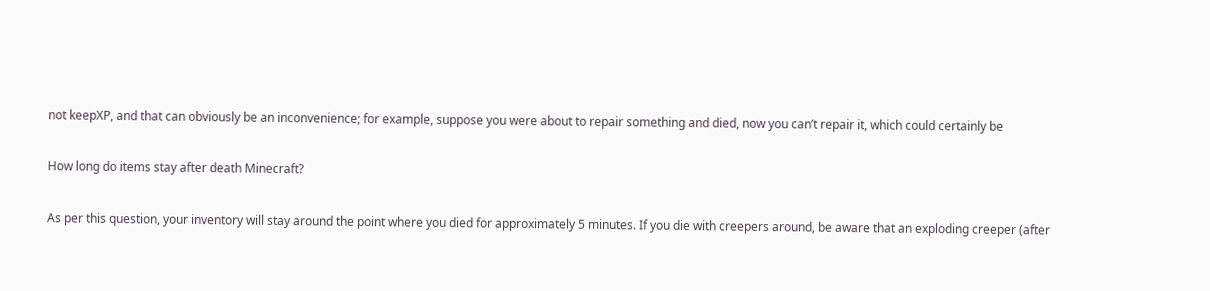not keepXP, and that can obviously be an inconvenience; for example, suppose you were about to repair something and died, now you can’t repair it, which could certainly be

How long do items stay after death Minecraft?

As per this question, your inventory will stay around the point where you died for approximately 5 minutes. If you die with creepers around, be aware that an exploding creeper (after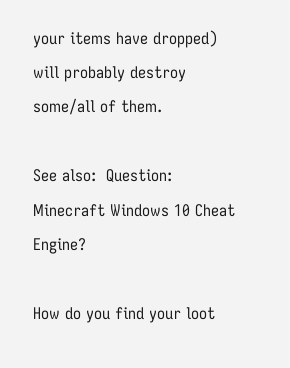your items have dropped) will probably destroy some/all of them.

See also:  Question: Minecraft Windows 10 Cheat Engine?

How do you find your loot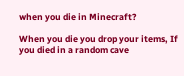when you die in Minecraft?

When you die you drop your items, If you died in a random cave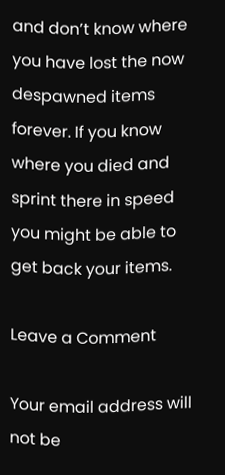and don’t know where you have lost the now despawned items forever. If you know where you died and sprint there in speed you might be able to get back your items.

Leave a Comment

Your email address will not be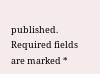published. Required fields are marked *